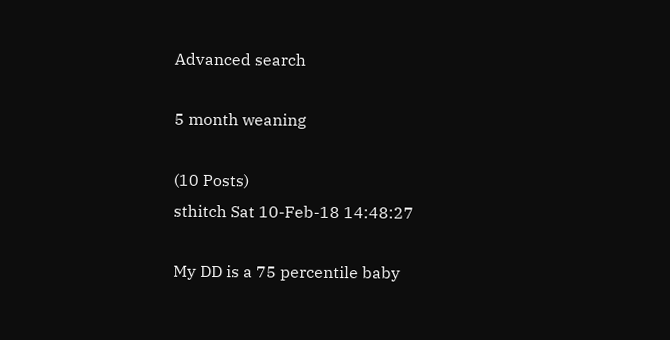Advanced search

5 month weaning

(10 Posts)
sthitch Sat 10-Feb-18 14:48:27

My DD is a 75 percentile baby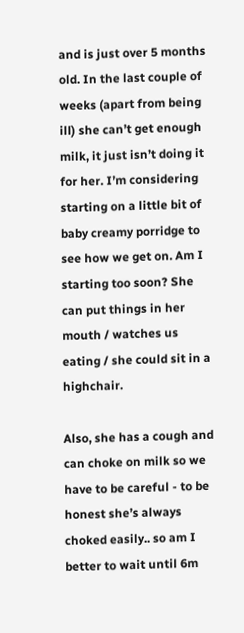and is just over 5 months old. In the last couple of weeks (apart from being ill) she can’t get enough milk, it just isn’t doing it for her. I’m considering starting on a little bit of baby creamy porridge to see how we get on. Am I starting too soon? She can put things in her mouth / watches us eating / she could sit in a highchair.

Also, she has a cough and can choke on milk so we have to be careful - to be honest she’s always choked easily.. so am I better to wait until 6m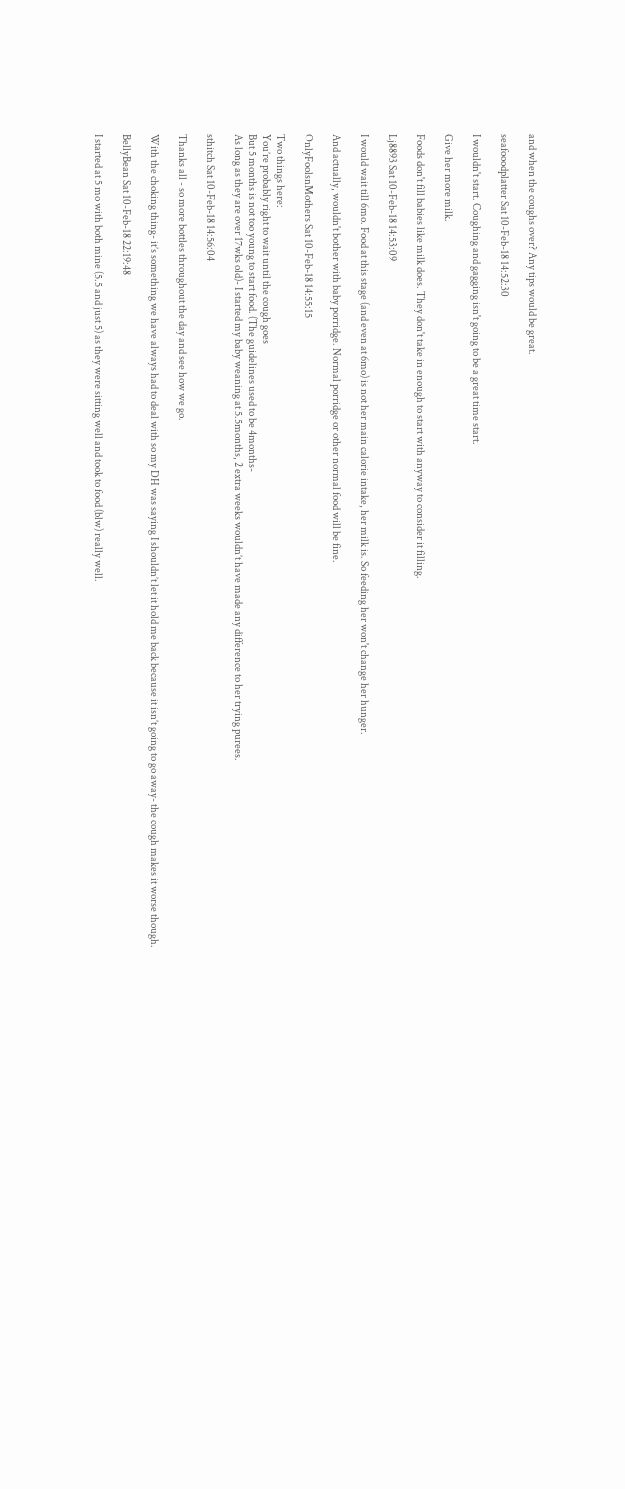and when the coughs over? Any tips would be great.

seafooodplatter Sat 10-Feb-18 14:52:30

I wouldn't start. Coughing and gagging isn't going to be a great time start.

Give her more milk.

Foods don't fill babies like milk does. They don't take in enough to start with anyway to consider it filling.

Lj8893 Sat 10-Feb-18 14:53:09

I would wait till 6mo. Food at this stage (and even at 6mo) is not her main calorie intake, her milk is. So feeding her won't change her hunger.

And actually, wouldn't bother with baby porridge. Normal porridge or other normal food will be fine.

OnlyFoolsnMothers Sat 10-Feb-18 14:55:15

Two things here:
You’re probably right to wait until the cough goes
But 5 months is not too young to start food. (The guidelines used to be 4months-
As long as they are over 17wks old)- I started my baby weaning at 5.5months, 2 extra weeks wouldn’t have made any difference to her trying purees.

sthitch Sat 10-Feb-18 14:56:04

Thanks all - so more bottles throughout the day and see how we go.

With the choking thing- it’s something we have always had to deal with so my DH was saying I shouldn’t let it hold me back because it isn’t going to go away- the cough makes it worse though.

BellyBean Sat 10-Feb-18 22:19:48

I started at 5 mo with both mine (5.5 and just 5) as they were sitting well and took to food (blw) really well.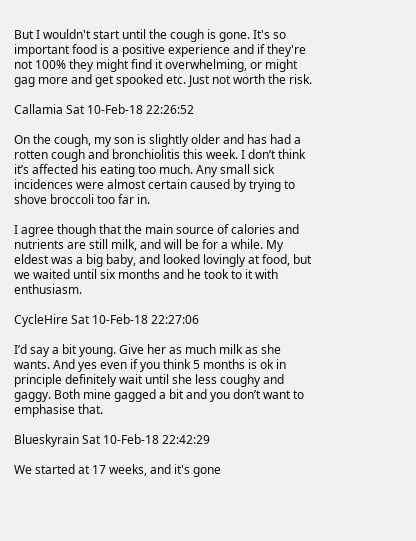But I wouldn't start until the cough is gone. It's so important food is a positive experience and if they're not 100% they might find it overwhelming, or might gag more and get spooked etc. Just not worth the risk.

Callamia Sat 10-Feb-18 22:26:52

On the cough, my son is slightly older and has had a rotten cough and bronchiolitis this week. I don’t think it’s affected his eating too much. Any small sick incidences were almost certain caused by trying to shove broccoli too far in.

I agree though that the main source of calories and nutrients are still milk, and will be for a while. My eldest was a big baby, and looked lovingly at food, but we waited until six months and he took to it with enthusiasm.

CycleHire Sat 10-Feb-18 22:27:06

I’d say a bit young. Give her as much milk as she wants. And yes even if you think 5 months is ok in principle definitely wait until she less coughy and gaggy. Both mine gagged a bit and you don’t want to emphasise that.

Blueskyrain Sat 10-Feb-18 22:42:29

We started at 17 weeks, and it's gone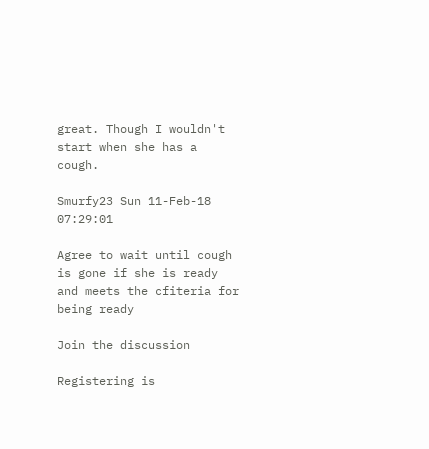great. Though I wouldn't start when she has a cough.

Smurfy23 Sun 11-Feb-18 07:29:01

Agree to wait until cough is gone if she is ready and meets the cfiteria for being ready

Join the discussion

Registering is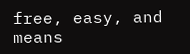free, easy, and means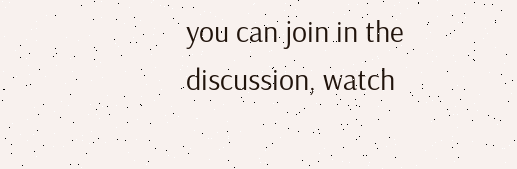you can join in the discussion, watch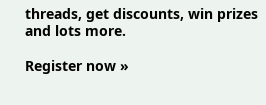threads, get discounts, win prizes and lots more.

Register now »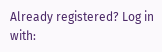Already registered? Log in with: